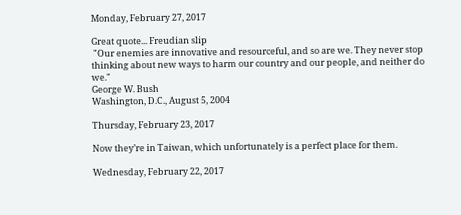Monday, February 27, 2017

Great quote... Freudian slip
 "Our enemies are innovative and resourceful, and so are we. They never stop thinking about new ways to harm our country and our people, and neither do we."
George W. Bush
Washington, D.C., August 5, 2004

Thursday, February 23, 2017

Now they’re in Taiwan, which unfortunately is a perfect place for them.

Wednesday, February 22, 2017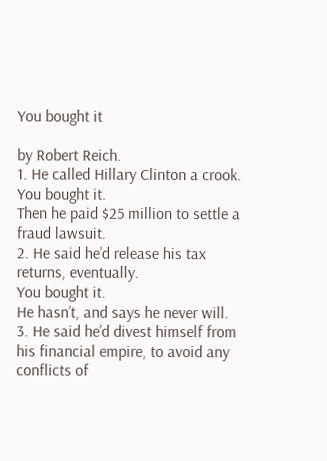You bought it

by Robert Reich.
1. He called Hillary Clinton a crook.
You bought it.
Then he paid $25 million to settle a fraud lawsuit.
2. He said he’d release his tax returns, eventually.
You bought it.
He hasn’t, and says he never will.
3. He said he’d divest himself from his financial empire, to avoid any conflicts of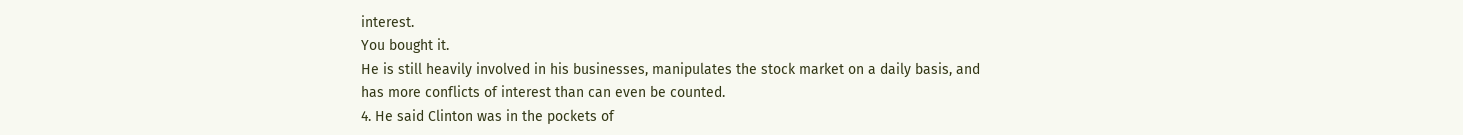interest.
You bought it.
He is still heavily involved in his businesses, manipulates the stock market on a daily basis, and has more conflicts of interest than can even be counted.
4. He said Clinton was in the pockets of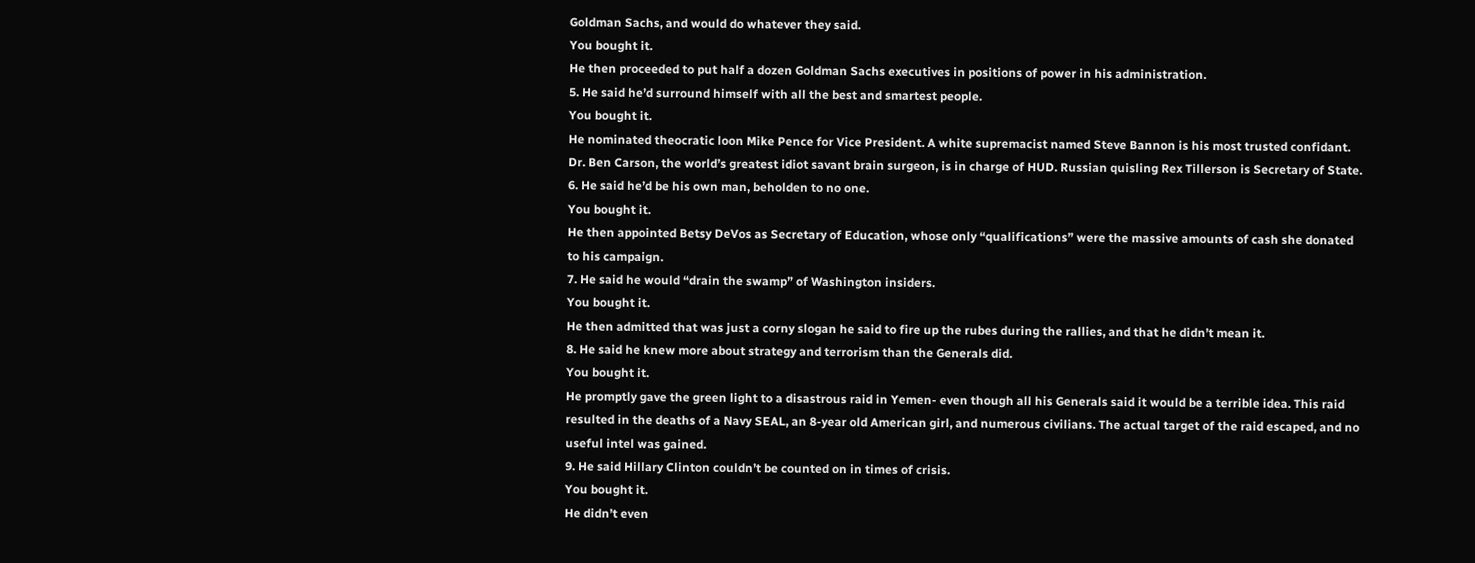Goldman Sachs, and would do whatever they said.
You bought it.
He then proceeded to put half a dozen Goldman Sachs executives in positions of power in his administration.
5. He said he’d surround himself with all the best and smartest people.
You bought it.
He nominated theocratic loon Mike Pence for Vice President. A white supremacist named Steve Bannon is his most trusted confidant. Dr. Ben Carson, the world’s greatest idiot savant brain surgeon, is in charge of HUD. Russian quisling Rex Tillerson is Secretary of State.
6. He said he’d be his own man, beholden to no one.
You bought it.
He then appointed Betsy DeVos as Secretary of Education, whose only “qualifications” were the massive amounts of cash she donated to his campaign.
7. He said he would “drain the swamp” of Washington insiders.
You bought it.
He then admitted that was just a corny slogan he said to fire up the rubes during the rallies, and that he didn’t mean it.
8. He said he knew more about strategy and terrorism than the Generals did.
You bought it.
He promptly gave the green light to a disastrous raid in Yemen- even though all his Generals said it would be a terrible idea. This raid resulted in the deaths of a Navy SEAL, an 8-year old American girl, and numerous civilians. The actual target of the raid escaped, and no useful intel was gained.
9. He said Hillary Clinton couldn’t be counted on in times of crisis.
You bought it.
He didn’t even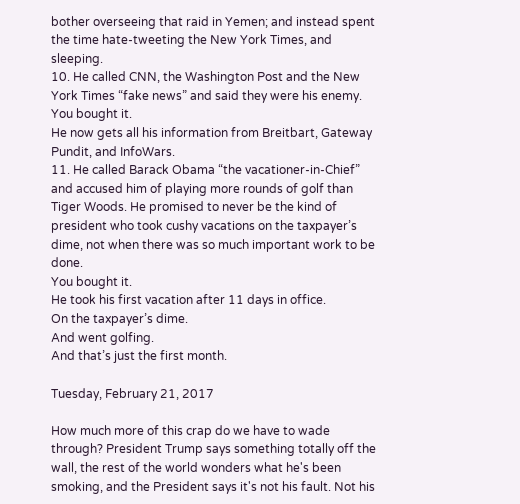bother overseeing that raid in Yemen; and instead spent the time hate-tweeting the New York Times, and sleeping.
10. He called CNN, the Washington Post and the New York Times “fake news” and said they were his enemy.
You bought it.
He now gets all his information from Breitbart, Gateway Pundit, and InfoWars.
11. He called Barack Obama “the vacationer-in-Chief” and accused him of playing more rounds of golf than Tiger Woods. He promised to never be the kind of president who took cushy vacations on the taxpayer’s dime, not when there was so much important work to be done.
You bought it.
He took his first vacation after 11 days in office.
On the taxpayer’s dime.
And went golfing.
And that’s just the first month.

Tuesday, February 21, 2017

How much more of this crap do we have to wade through? President Trump says something totally off the wall, the rest of the world wonders what he's been smoking, and the President says it's not his fault. Not his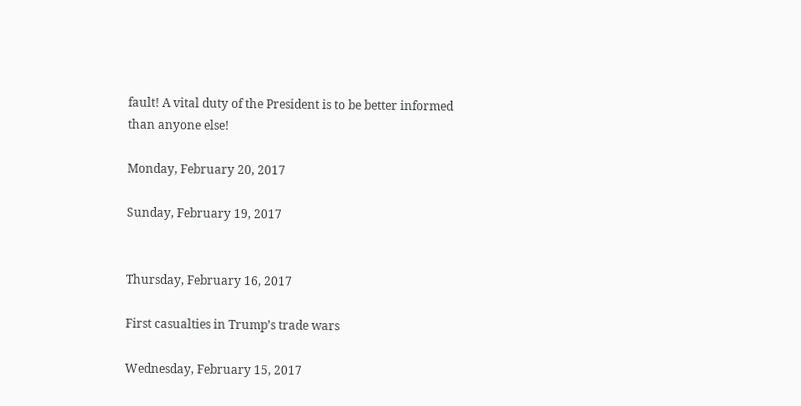fault! A vital duty of the President is to be better informed than anyone else!

Monday, February 20, 2017

Sunday, February 19, 2017


Thursday, February 16, 2017

First casualties in Trump’s trade wars

Wednesday, February 15, 2017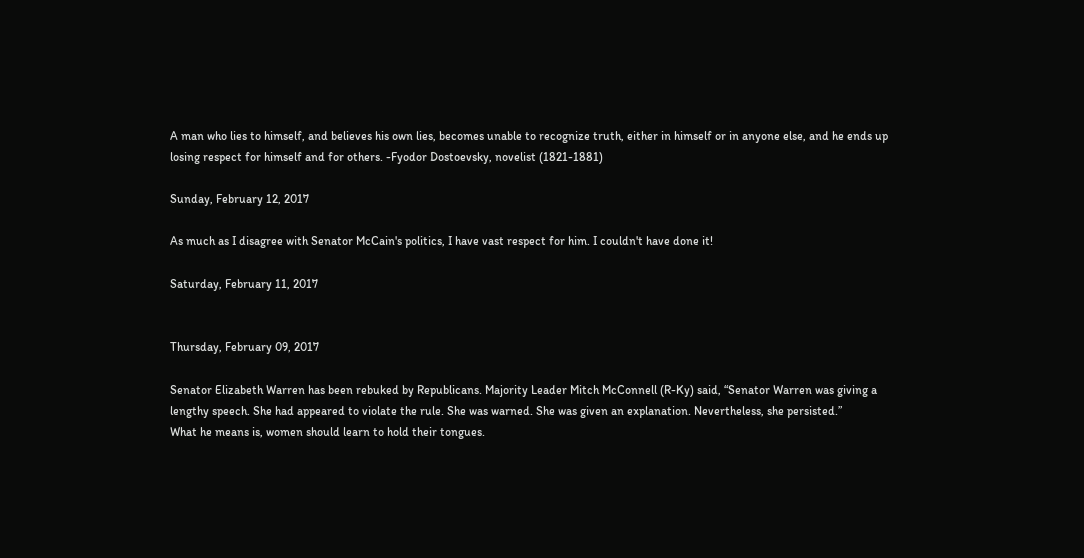A man who lies to himself, and believes his own lies, becomes unable to recognize truth, either in himself or in anyone else, and he ends up losing respect for himself and for others. -Fyodor Dostoevsky, novelist (1821-1881)

Sunday, February 12, 2017

As much as I disagree with Senator McCain's politics, I have vast respect for him. I couldn't have done it!

Saturday, February 11, 2017


Thursday, February 09, 2017

Senator Elizabeth Warren has been rebuked by Republicans. Majority Leader Mitch McConnell (R-Ky) said, “Senator Warren was giving a lengthy speech. She had appeared to violate the rule. She was warned. She was given an explanation. Nevertheless, she persisted.”
What he means is, women should learn to hold their tongues.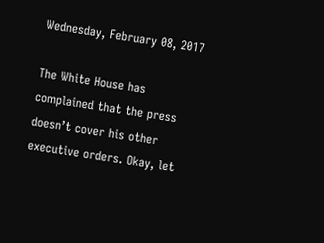Wednesday, February 08, 2017

The White House has complained that the press doesn’t cover his other executive orders. Okay, let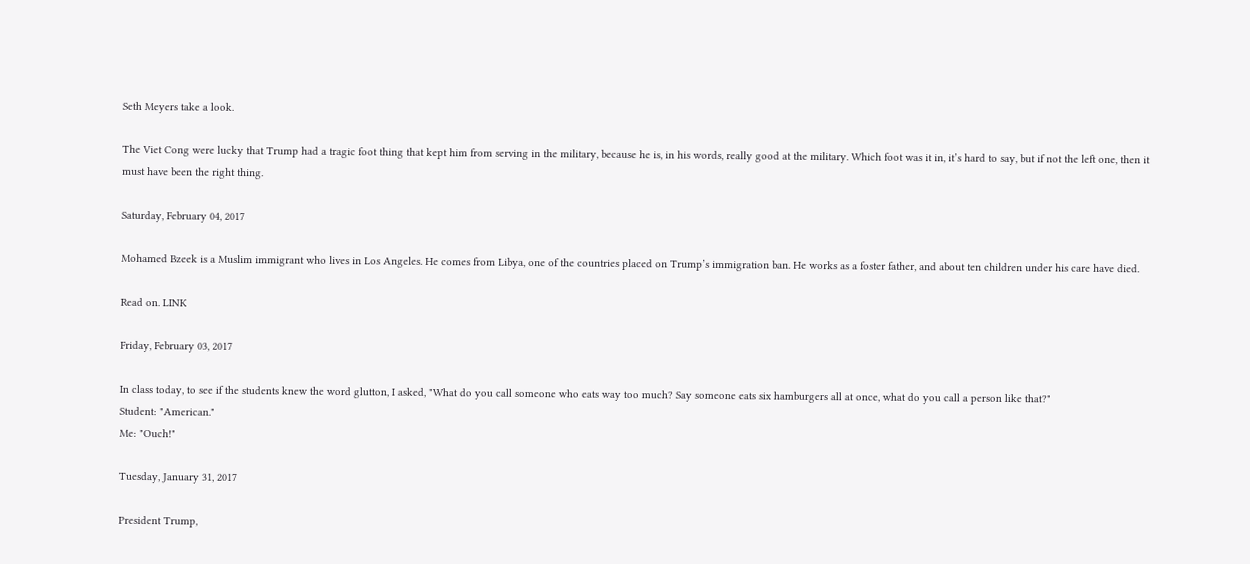Seth Meyers take a look.

The Viet Cong were lucky that Trump had a tragic foot thing that kept him from serving in the military, because he is, in his words, really good at the military. Which foot was it in, it’s hard to say, but if not the left one, then it must have been the right thing.

Saturday, February 04, 2017

Mohamed Bzeek is a Muslim immigrant who lives in Los Angeles. He comes from Libya, one of the countries placed on Trump’s immigration ban. He works as a foster father, and about ten children under his care have died.

Read on. LINK

Friday, February 03, 2017

In class today, to see if the students knew the word glutton, I asked, "What do you call someone who eats way too much? Say someone eats six hamburgers all at once, what do you call a person like that?"
Student: "American."
Me: "Ouch!"

Tuesday, January 31, 2017

President Trump,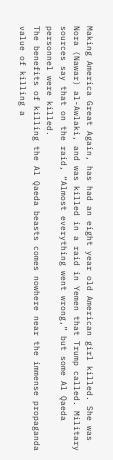Making America Great Again, has had an eight year old American girl killed. She was Nora (Nawar) al-Awlaki, and was killed in a raid in Yemen that Trump called. Military sources say that on the raid, “Almost everything went wrong,” but some Al Qaeda personnel were killed.
The benefits of killing the Al Qaeda beasts comes nowhere near the immense propaganda value of killing a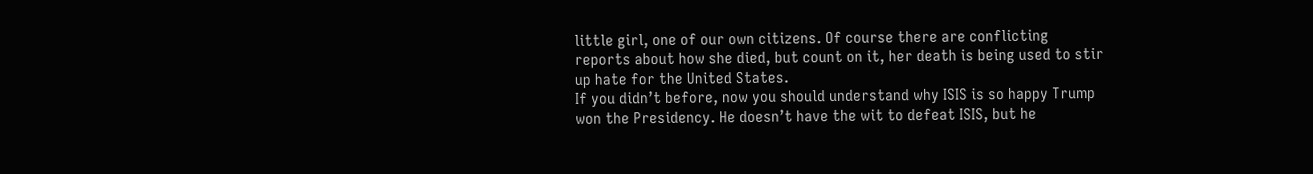little girl, one of our own citizens. Of course there are conflicting reports about how she died, but count on it, her death is being used to stir up hate for the United States.
If you didn’t before, now you should understand why ISIS is so happy Trump won the Presidency. He doesn’t have the wit to defeat ISIS, but he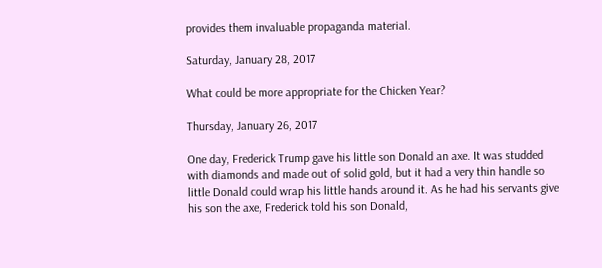provides them invaluable propaganda material.

Saturday, January 28, 2017

What could be more appropriate for the Chicken Year?

Thursday, January 26, 2017

One day, Frederick Trump gave his little son Donald an axe. It was studded with diamonds and made out of solid gold, but it had a very thin handle so little Donald could wrap his little hands around it. As he had his servants give his son the axe, Frederick told his son Donald,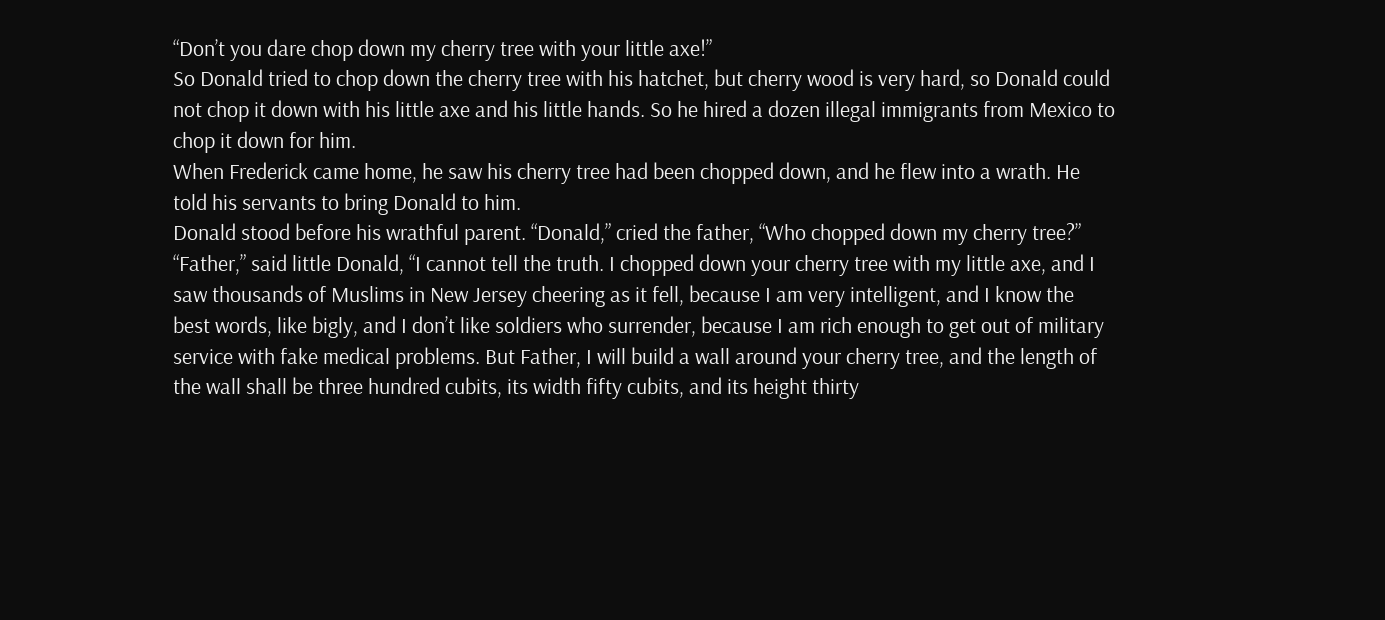“Don’t you dare chop down my cherry tree with your little axe!”
So Donald tried to chop down the cherry tree with his hatchet, but cherry wood is very hard, so Donald could not chop it down with his little axe and his little hands. So he hired a dozen illegal immigrants from Mexico to chop it down for him.
When Frederick came home, he saw his cherry tree had been chopped down, and he flew into a wrath. He told his servants to bring Donald to him.
Donald stood before his wrathful parent. “Donald,” cried the father, “Who chopped down my cherry tree?”
“Father,” said little Donald, “I cannot tell the truth. I chopped down your cherry tree with my little axe, and I saw thousands of Muslims in New Jersey cheering as it fell, because I am very intelligent, and I know the best words, like bigly, and I don’t like soldiers who surrender, because I am rich enough to get out of military service with fake medical problems. But Father, I will build a wall around your cherry tree, and the length of the wall shall be three hundred cubits, its width fifty cubits, and its height thirty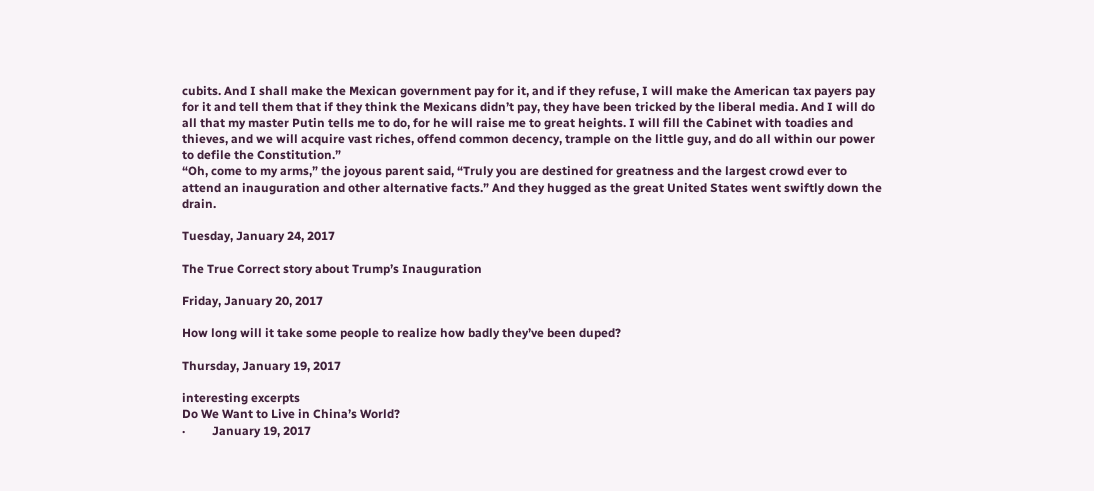cubits. And I shall make the Mexican government pay for it, and if they refuse, I will make the American tax payers pay for it and tell them that if they think the Mexicans didn’t pay, they have been tricked by the liberal media. And I will do all that my master Putin tells me to do, for he will raise me to great heights. I will fill the Cabinet with toadies and thieves, and we will acquire vast riches, offend common decency, trample on the little guy, and do all within our power to defile the Constitution.”
“Oh, come to my arms,” the joyous parent said, “Truly you are destined for greatness and the largest crowd ever to attend an inauguration and other alternative facts.” And they hugged as the great United States went swiftly down the drain.

Tuesday, January 24, 2017

The True Correct story about Trump’s Inauguration

Friday, January 20, 2017

How long will it take some people to realize how badly they’ve been duped?

Thursday, January 19, 2017

interesting excerpts
Do We Want to Live in China’s World?
·         January 19, 2017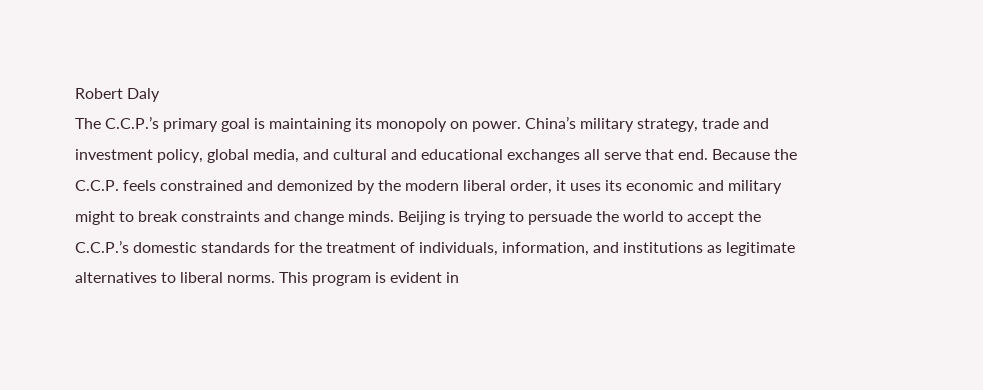Robert Daly
The C.C.P.’s primary goal is maintaining its monopoly on power. China’s military strategy, trade and investment policy, global media, and cultural and educational exchanges all serve that end. Because the C.C.P. feels constrained and demonized by the modern liberal order, it uses its economic and military might to break constraints and change minds. Beijing is trying to persuade the world to accept the C.C.P.’s domestic standards for the treatment of individuals, information, and institutions as legitimate alternatives to liberal norms. This program is evident in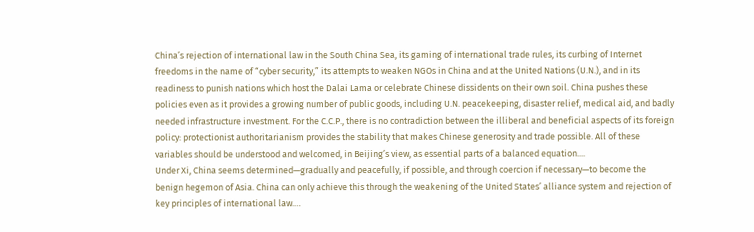China’s rejection of international law in the South China Sea, its gaming of international trade rules, its curbing of Internet freedoms in the name of “cyber security,” its attempts to weaken NGOs in China and at the United Nations (U.N.), and in its readiness to punish nations which host the Dalai Lama or celebrate Chinese dissidents on their own soil. China pushes these policies even as it provides a growing number of public goods, including U.N. peacekeeping, disaster relief, medical aid, and badly needed infrastructure investment. For the C.C.P., there is no contradiction between the illiberal and beneficial aspects of its foreign policy: protectionist authoritarianism provides the stability that makes Chinese generosity and trade possible. All of these variables should be understood and welcomed, in Beijing’s view, as essential parts of a balanced equation....
Under Xi, China seems determined—gradually and peacefully, if possible, and through coercion if necessary—to become the benign hegemon of Asia. China can only achieve this through the weakening of the United States’ alliance system and rejection of key principles of international law.…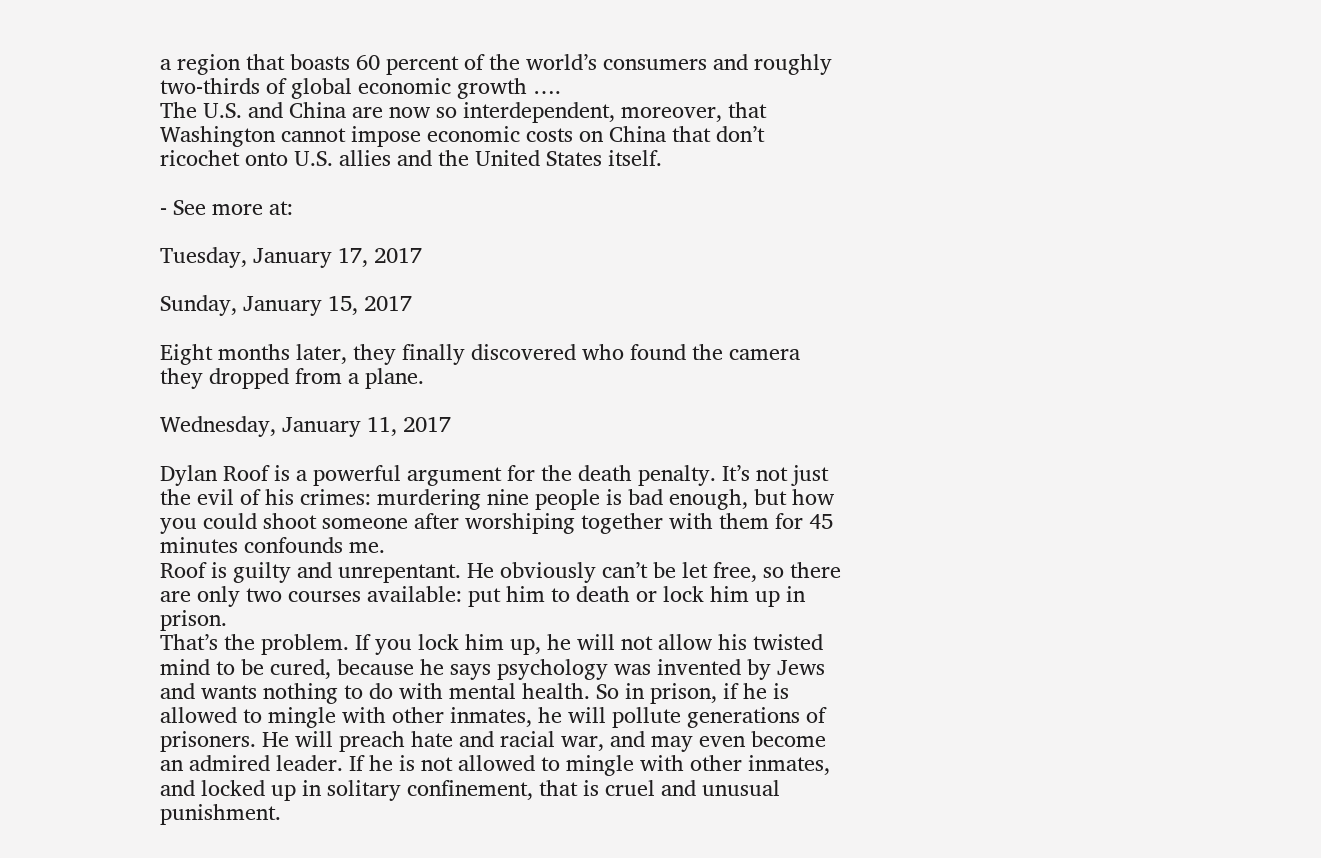a region that boasts 60 percent of the world’s consumers and roughly two-thirds of global economic growth ….
The U.S. and China are now so interdependent, moreover, that Washington cannot impose economic costs on China that don’t ricochet onto U.S. allies and the United States itself.

- See more at:

Tuesday, January 17, 2017

Sunday, January 15, 2017

Eight months later, they finally discovered who found the camera they dropped from a plane.

Wednesday, January 11, 2017

Dylan Roof is a powerful argument for the death penalty. It’s not just the evil of his crimes: murdering nine people is bad enough, but how you could shoot someone after worshiping together with them for 45 minutes confounds me.
Roof is guilty and unrepentant. He obviously can’t be let free, so there are only two courses available: put him to death or lock him up in prison.
That’s the problem. If you lock him up, he will not allow his twisted mind to be cured, because he says psychology was invented by Jews and wants nothing to do with mental health. So in prison, if he is allowed to mingle with other inmates, he will pollute generations of prisoners. He will preach hate and racial war, and may even become an admired leader. If he is not allowed to mingle with other inmates, and locked up in solitary confinement, that is cruel and unusual punishment.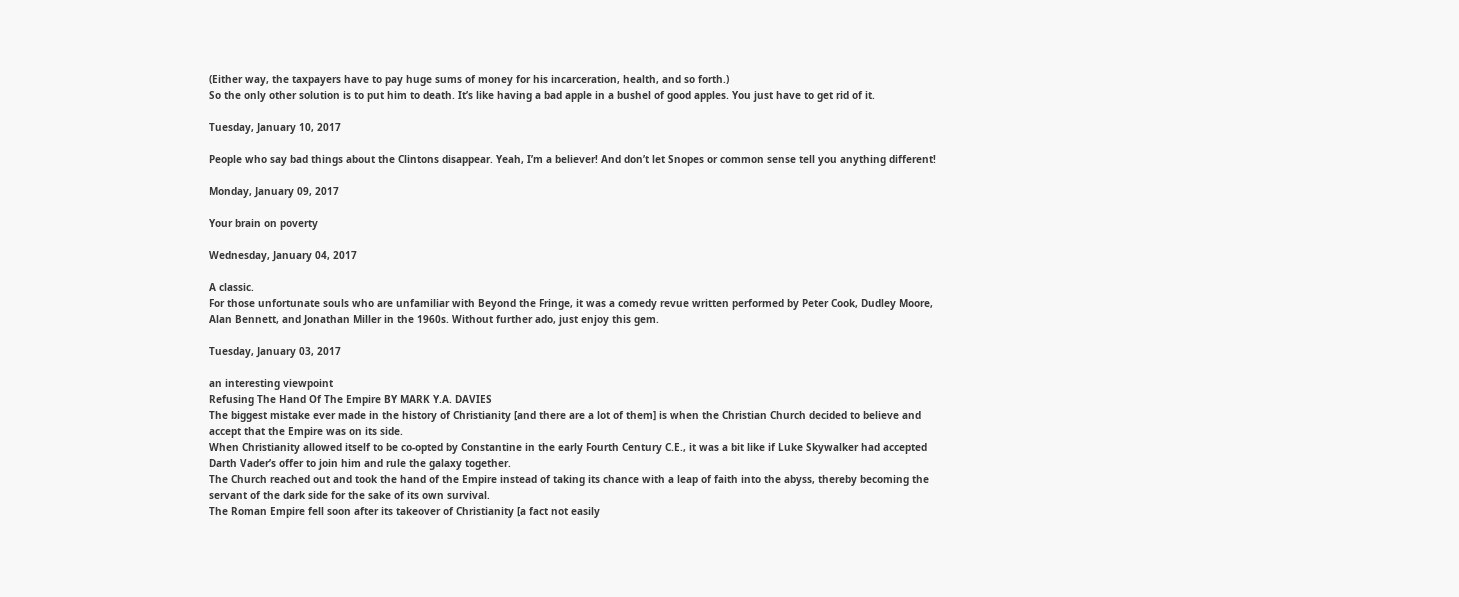(Either way, the taxpayers have to pay huge sums of money for his incarceration, health, and so forth.)
So the only other solution is to put him to death. It’s like having a bad apple in a bushel of good apples. You just have to get rid of it.

Tuesday, January 10, 2017

People who say bad things about the Clintons disappear. Yeah, I’m a believer! And don’t let Snopes or common sense tell you anything different!

Monday, January 09, 2017

Your brain on poverty

Wednesday, January 04, 2017

A classic.
For those unfortunate souls who are unfamiliar with Beyond the Fringe, it was a comedy revue written performed by Peter Cook, Dudley Moore, Alan Bennett, and Jonathan Miller in the 1960s. Without further ado, just enjoy this gem.

Tuesday, January 03, 2017

an interesting viewpoint
Refusing The Hand Of The Empire BY MARK Y.A. DAVIES
The biggest mistake ever made in the history of Christianity [and there are a lot of them] is when the Christian Church decided to believe and accept that the Empire was on its side.
When Christianity allowed itself to be co-opted by Constantine in the early Fourth Century C.E., it was a bit like if Luke Skywalker had accepted Darth Vader’s offer to join him and rule the galaxy together.
The Church reached out and took the hand of the Empire instead of taking its chance with a leap of faith into the abyss, thereby becoming the servant of the dark side for the sake of its own survival.
The Roman Empire fell soon after its takeover of Christianity [a fact not easily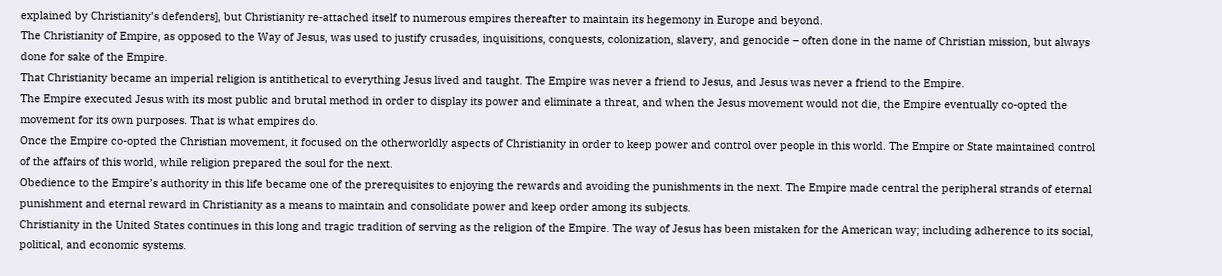explained by Christianity’s defenders], but Christianity re-attached itself to numerous empires thereafter to maintain its hegemony in Europe and beyond.
The Christianity of Empire, as opposed to the Way of Jesus, was used to justify crusades, inquisitions, conquests, colonization, slavery, and genocide – often done in the name of Christian mission, but always done for sake of the Empire.
That Christianity became an imperial religion is antithetical to everything Jesus lived and taught. The Empire was never a friend to Jesus, and Jesus was never a friend to the Empire.
The Empire executed Jesus with its most public and brutal method in order to display its power and eliminate a threat, and when the Jesus movement would not die, the Empire eventually co-opted the movement for its own purposes. That is what empires do.
Once the Empire co-opted the Christian movement, it focused on the otherworldly aspects of Christianity in order to keep power and control over people in this world. The Empire or State maintained control of the affairs of this world, while religion prepared the soul for the next.
Obedience to the Empire’s authority in this life became one of the prerequisites to enjoying the rewards and avoiding the punishments in the next. The Empire made central the peripheral strands of eternal punishment and eternal reward in Christianity as a means to maintain and consolidate power and keep order among its subjects.
Christianity in the United States continues in this long and tragic tradition of serving as the religion of the Empire. The way of Jesus has been mistaken for the American way; including adherence to its social, political, and economic systems.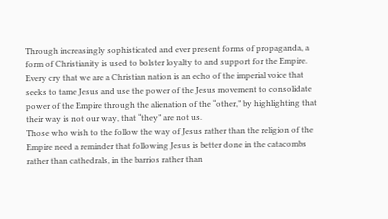Through increasingly sophisticated and ever present forms of propaganda, a form of Christianity is used to bolster loyalty to and support for the Empire. Every cry that we are a Christian nation is an echo of the imperial voice that seeks to tame Jesus and use the power of the Jesus movement to consolidate power of the Empire through the alienation of the “other,” by highlighting that their way is not our way, that “they” are not us.
Those who wish to the follow the way of Jesus rather than the religion of the Empire need a reminder that following Jesus is better done in the catacombs rather than cathedrals, in the barrios rather than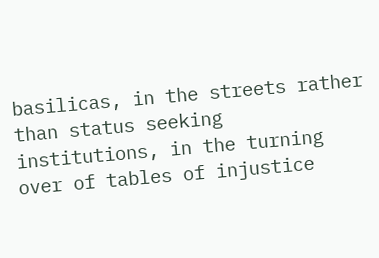basilicas, in the streets rather than status seeking institutions, in the turning over of tables of injustice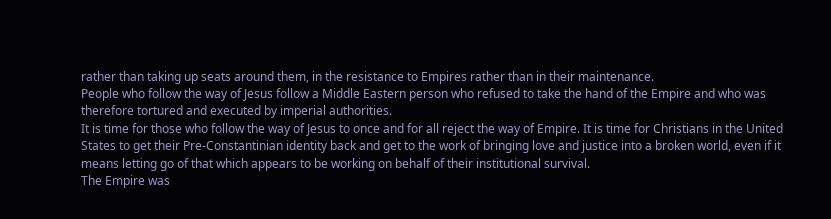rather than taking up seats around them, in the resistance to Empires rather than in their maintenance.
People who follow the way of Jesus follow a Middle Eastern person who refused to take the hand of the Empire and who was therefore tortured and executed by imperial authorities.
It is time for those who follow the way of Jesus to once and for all reject the way of Empire. It is time for Christians in the United States to get their Pre-Constantinian identity back and get to the work of bringing love and justice into a broken world, even if it means letting go of that which appears to be working on behalf of their institutional survival.
The Empire was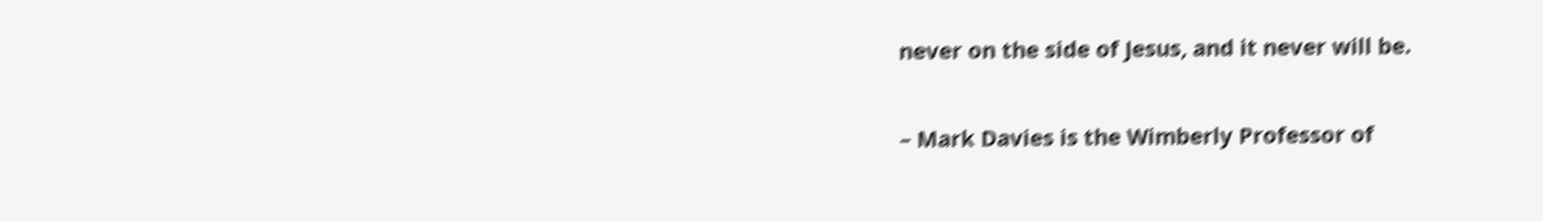never on the side of Jesus, and it never will be.

– Mark Davies is the Wimberly Professor of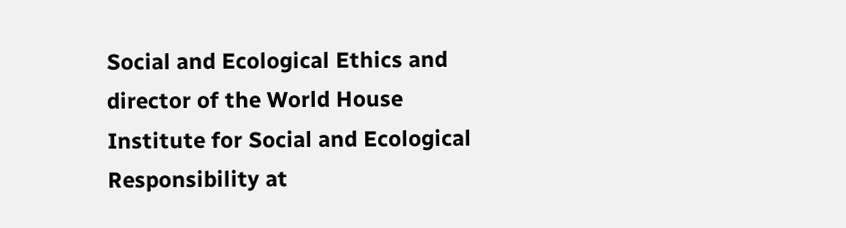Social and Ecological Ethics and director of the World House Institute for Social and Ecological Responsibility at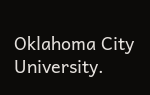Oklahoma City University.